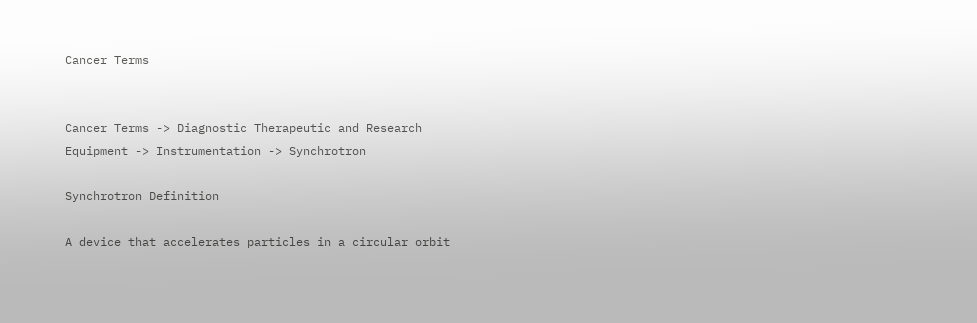Cancer Terms


Cancer Terms -> Diagnostic Therapeutic and Research Equipment -> Instrumentation -> Synchrotron

Synchrotron Definition

A device that accelerates particles in a circular orbit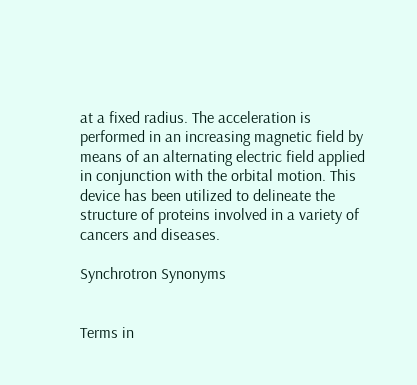at a fixed radius. The acceleration is performed in an increasing magnetic field by means of an alternating electric field applied in conjunction with the orbital motion. This device has been utilized to delineate the structure of proteins involved in a variety of cancers and diseases.

Synchrotron Synonyms


Terms in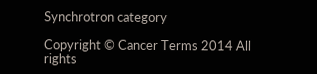Synchrotron category

Copyright © Cancer Terms 2014 All rights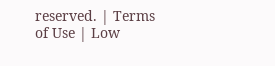reserved. | Terms of Use | Low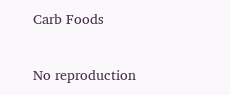Carb Foods

No reproduction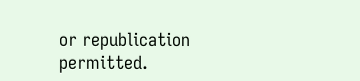or republication permitted.